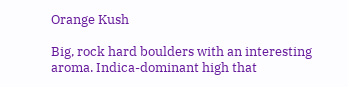Orange Kush

Big, rock hard boulders with an interesting aroma. Indica-dominant high that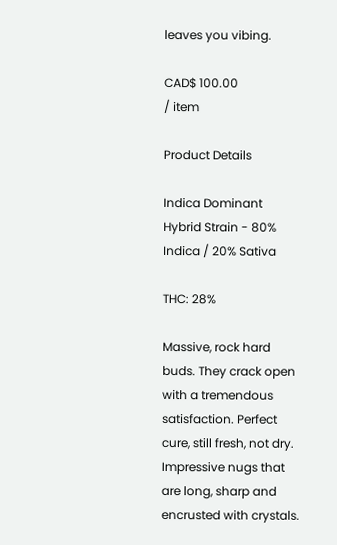leaves you vibing.

CAD$ 100.00
/ item

Product Details

Indica Dominant Hybrid Strain - 80% Indica / 20% Sativa

THC: 28%

Massive, rock hard buds. They crack open with a tremendous satisfaction. Perfect cure, still fresh, not dry. Impressive nugs that are long, sharp and encrusted with crystals.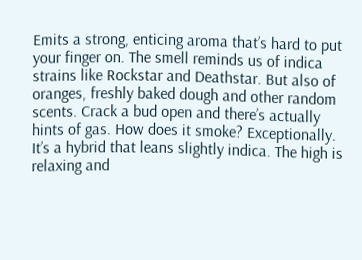Emits a strong, enticing aroma that’s hard to put your finger on. The smell reminds us of indica strains like Rockstar and Deathstar. But also of oranges, freshly baked dough and other random scents. Crack a bud open and there’s actually hints of gas. How does it smoke? Exceptionally. It’s a hybrid that leans slightly indica. The high is relaxing and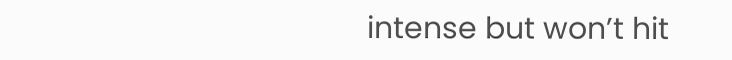intense but won’t hit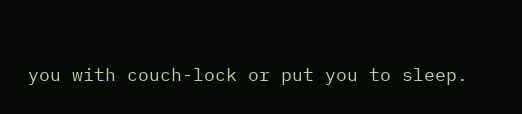you with couch-lock or put you to sleep.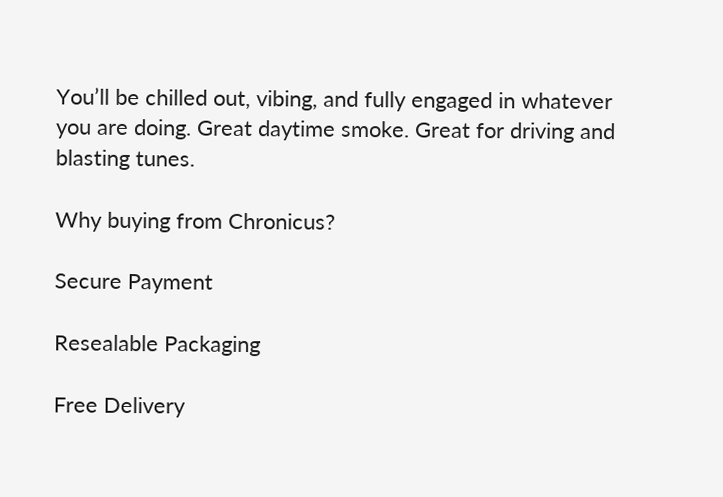You’ll be chilled out, vibing, and fully engaged in whatever you are doing. Great daytime smoke. Great for driving and blasting tunes.

Why buying from Chronicus?

Secure Payment

Resealable Packaging

Free Delivery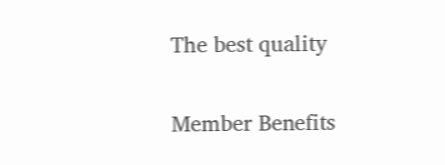The best quality

Member Benefits